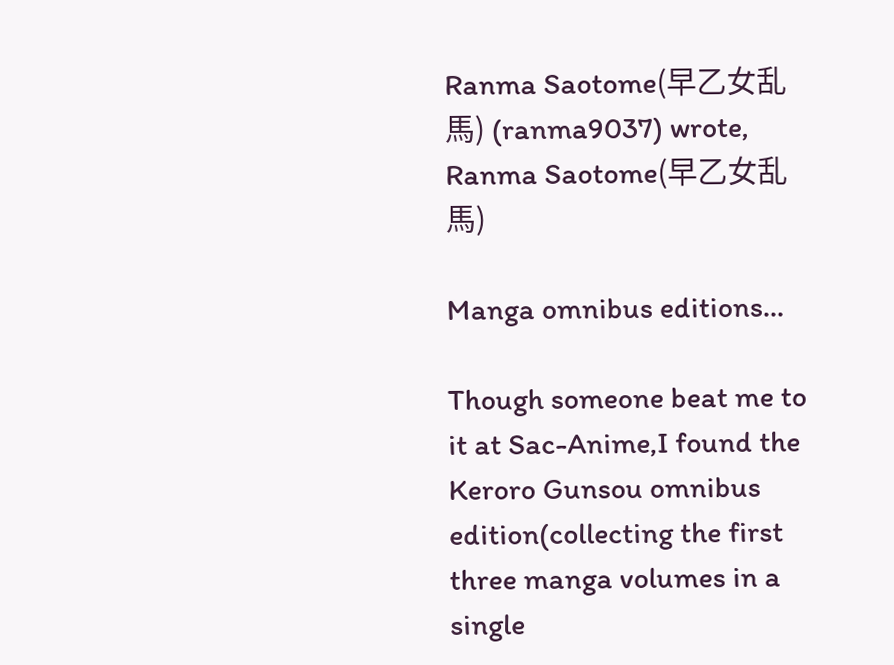Ranma Saotome(早乙女乱馬) (ranma9037) wrote,
Ranma Saotome(早乙女乱馬)

Manga omnibus editions...

Though someone beat me to it at Sac-Anime,I found the Keroro Gunsou omnibus edition(collecting the first three manga volumes in a single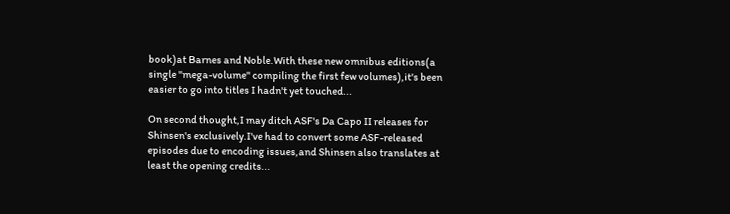book)at Barnes and Noble.With these new omnibus editions(a single "mega-volume" compiling the first few volumes),it's been easier to go into titles I hadn't yet touched...

On second thought,I may ditch ASF's Da Capo II releases for Shinsen's exclusively.I've had to convert some ASF-released episodes due to encoding issues,and Shinsen also translates at least the opening credits...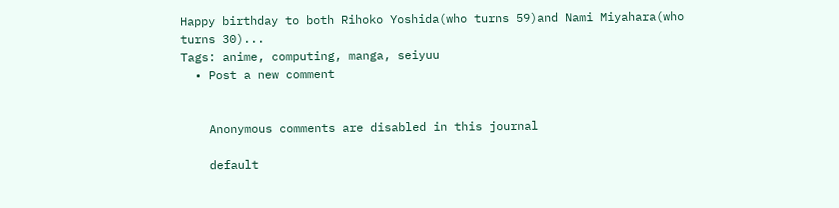Happy birthday to both Rihoko Yoshida(who turns 59)and Nami Miyahara(who turns 30)...
Tags: anime, computing, manga, seiyuu
  • Post a new comment


    Anonymous comments are disabled in this journal

    default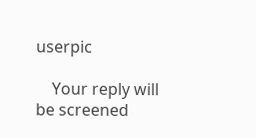userpic

    Your reply will be screened